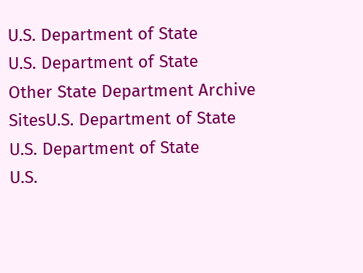U.S. Department of State
U.S. Department of State
Other State Department Archive SitesU.S. Department of State
U.S. Department of State
U.S.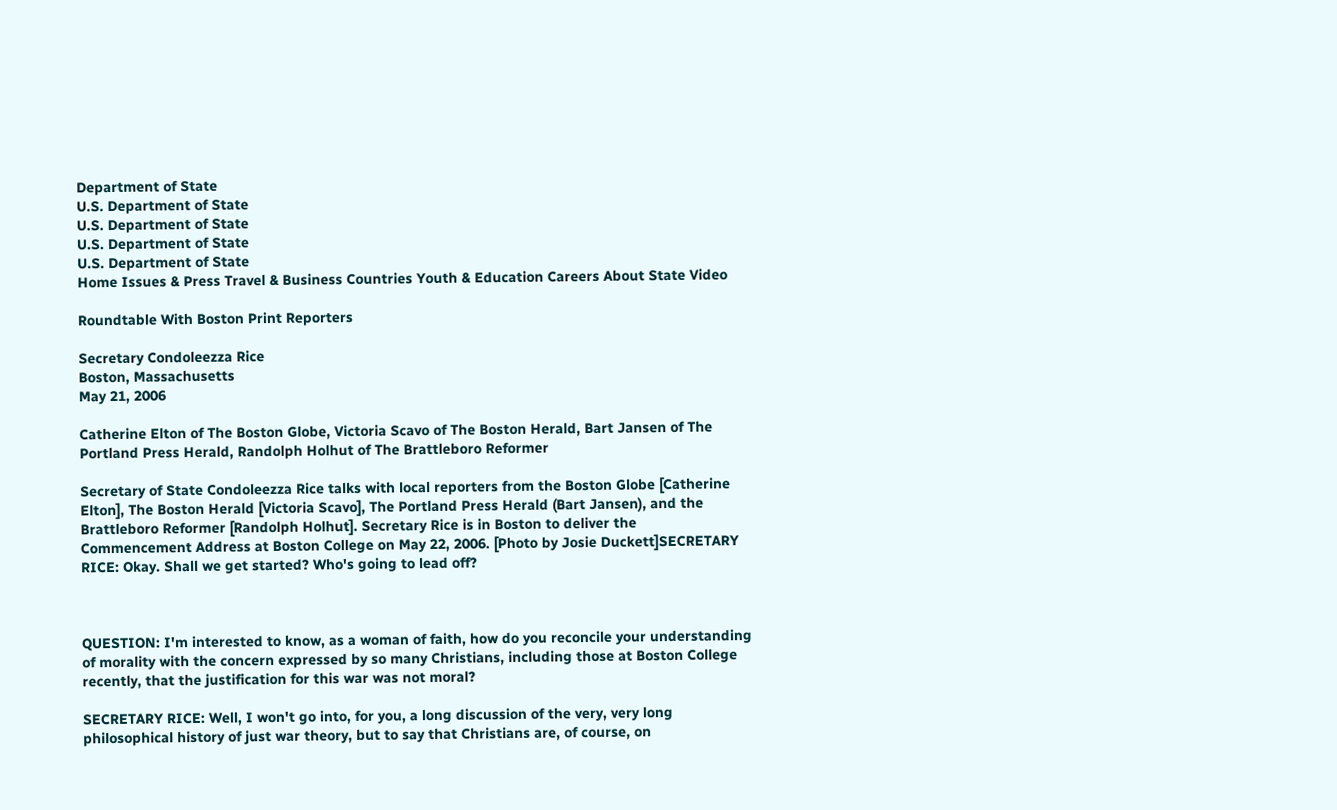Department of State
U.S. Department of State
U.S. Department of State
U.S. Department of State
U.S. Department of State
Home Issues & Press Travel & Business Countries Youth & Education Careers About State Video

Roundtable With Boston Print Reporters

Secretary Condoleezza Rice
Boston, Massachusetts
May 21, 2006

Catherine Elton of The Boston Globe, Victoria Scavo of The Boston Herald, Bart Jansen of The Portland Press Herald, Randolph Holhut of The Brattleboro Reformer

Secretary of State Condoleezza Rice talks with local reporters from the Boston Globe [Catherine Elton], The Boston Herald [Victoria Scavo], The Portland Press Herald (Bart Jansen), and the Brattleboro Reformer [Randolph Holhut]. Secretary Rice is in Boston to deliver the Commencement Address at Boston College on May 22, 2006. [Photo by Josie Duckett]SECRETARY RICE: Okay. Shall we get started? Who's going to lead off?



QUESTION: I'm interested to know, as a woman of faith, how do you reconcile your understanding of morality with the concern expressed by so many Christians, including those at Boston College recently, that the justification for this war was not moral?

SECRETARY RICE: Well, I won't go into, for you, a long discussion of the very, very long philosophical history of just war theory, but to say that Christians are, of course, on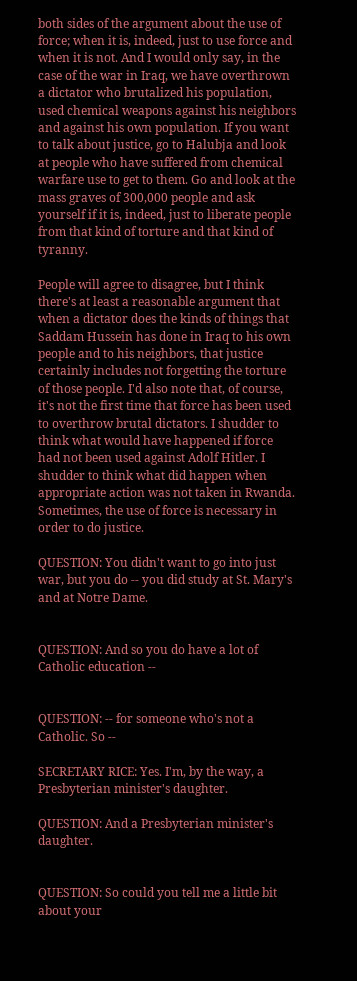both sides of the argument about the use of force; when it is, indeed, just to use force and when it is not. And I would only say, in the case of the war in Iraq, we have overthrown a dictator who brutalized his population, used chemical weapons against his neighbors and against his own population. If you want to talk about justice, go to Halubja and look at people who have suffered from chemical warfare use to get to them. Go and look at the mass graves of 300,000 people and ask yourself if it is, indeed, just to liberate people from that kind of torture and that kind of tyranny.

People will agree to disagree, but I think there's at least a reasonable argument that when a dictator does the kinds of things that Saddam Hussein has done in Iraq to his own people and to his neighbors, that justice certainly includes not forgetting the torture of those people. I'd also note that, of course, it's not the first time that force has been used to overthrow brutal dictators. I shudder to think what would have happened if force had not been used against Adolf Hitler. I shudder to think what did happen when appropriate action was not taken in Rwanda. Sometimes, the use of force is necessary in order to do justice.

QUESTION: You didn't want to go into just war, but you do -- you did study at St. Mary's and at Notre Dame.


QUESTION: And so you do have a lot of Catholic education --


QUESTION: -- for someone who's not a Catholic. So --

SECRETARY RICE: Yes. I'm, by the way, a Presbyterian minister's daughter.

QUESTION: And a Presbyterian minister's daughter.


QUESTION: So could you tell me a little bit about your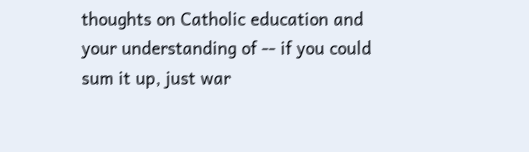thoughts on Catholic education and your understanding of -- if you could sum it up, just war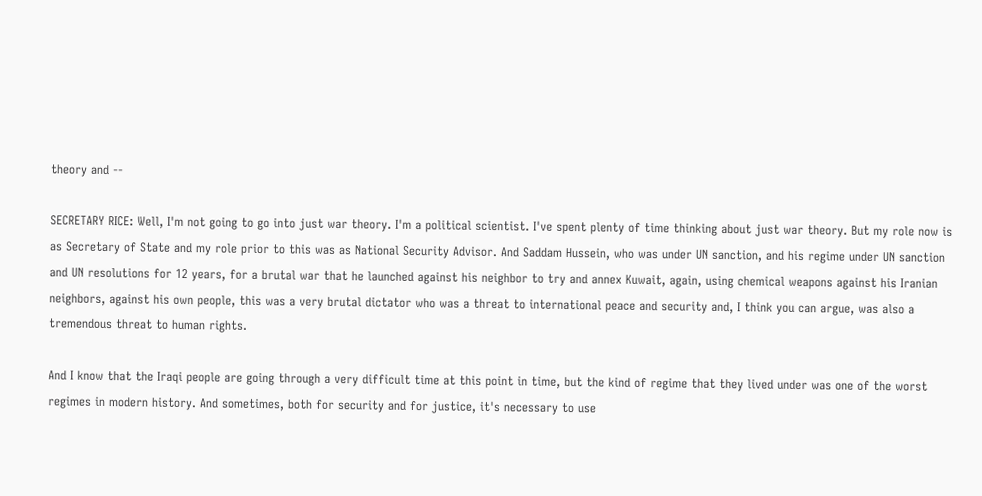theory and --

SECRETARY RICE: Well, I'm not going to go into just war theory. I'm a political scientist. I've spent plenty of time thinking about just war theory. But my role now is as Secretary of State and my role prior to this was as National Security Advisor. And Saddam Hussein, who was under UN sanction, and his regime under UN sanction and UN resolutions for 12 years, for a brutal war that he launched against his neighbor to try and annex Kuwait, again, using chemical weapons against his Iranian neighbors, against his own people, this was a very brutal dictator who was a threat to international peace and security and, I think you can argue, was also a tremendous threat to human rights.

And I know that the Iraqi people are going through a very difficult time at this point in time, but the kind of regime that they lived under was one of the worst regimes in modern history. And sometimes, both for security and for justice, it's necessary to use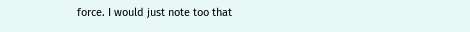force. I would just note too that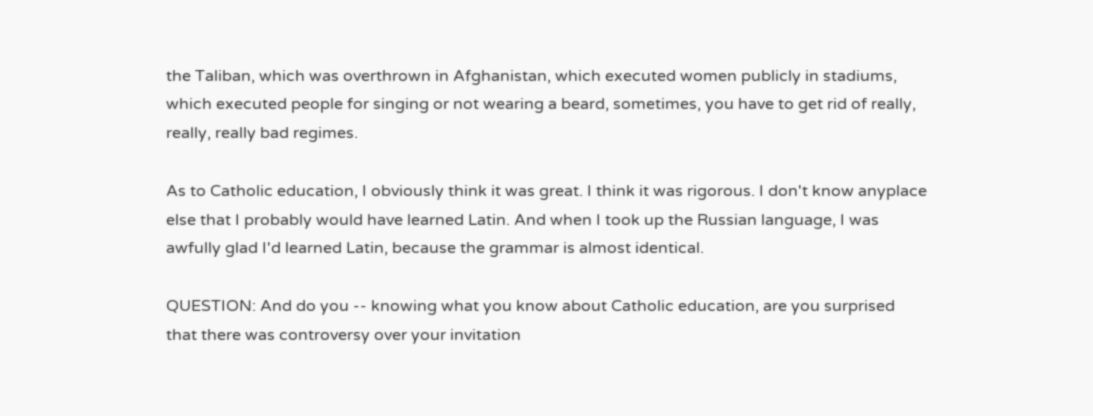the Taliban, which was overthrown in Afghanistan, which executed women publicly in stadiums, which executed people for singing or not wearing a beard, sometimes, you have to get rid of really, really, really bad regimes.

As to Catholic education, I obviously think it was great. I think it was rigorous. I don't know anyplace else that I probably would have learned Latin. And when I took up the Russian language, I was awfully glad I'd learned Latin, because the grammar is almost identical.

QUESTION: And do you -- knowing what you know about Catholic education, are you surprised that there was controversy over your invitation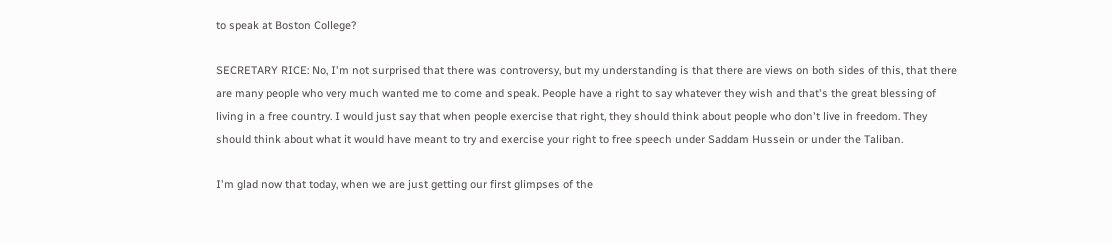to speak at Boston College?

SECRETARY RICE: No, I'm not surprised that there was controversy, but my understanding is that there are views on both sides of this, that there are many people who very much wanted me to come and speak. People have a right to say whatever they wish and that's the great blessing of living in a free country. I would just say that when people exercise that right, they should think about people who don't live in freedom. They should think about what it would have meant to try and exercise your right to free speech under Saddam Hussein or under the Taliban.

I'm glad now that today, when we are just getting our first glimpses of the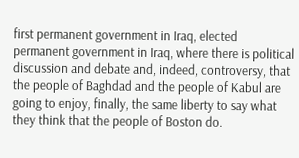first permanent government in Iraq, elected permanent government in Iraq, where there is political discussion and debate and, indeed, controversy, that the people of Baghdad and the people of Kabul are going to enjoy, finally, the same liberty to say what they think that the people of Boston do.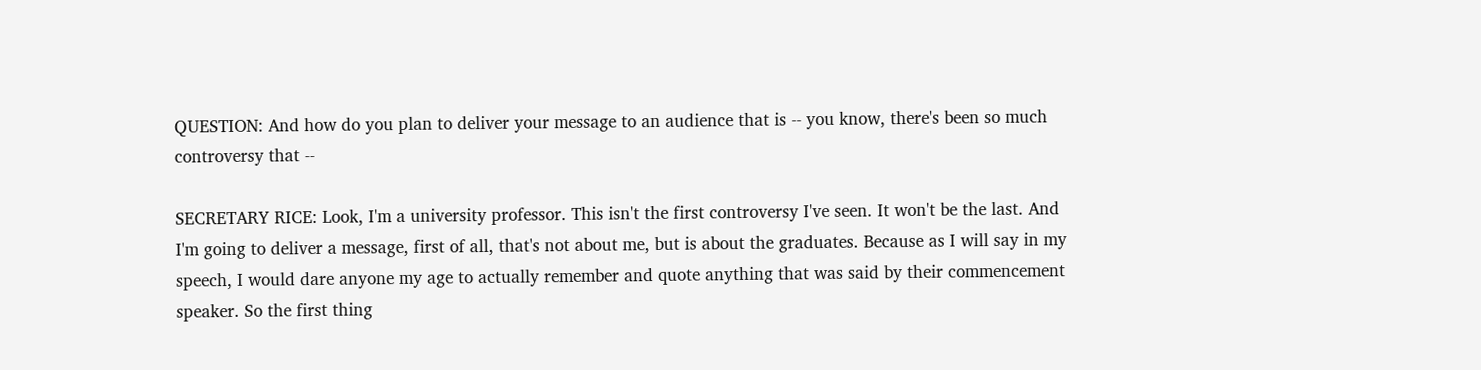QUESTION: And how do you plan to deliver your message to an audience that is -- you know, there's been so much controversy that --

SECRETARY RICE: Look, I'm a university professor. This isn't the first controversy I've seen. It won't be the last. And I'm going to deliver a message, first of all, that's not about me, but is about the graduates. Because as I will say in my speech, I would dare anyone my age to actually remember and quote anything that was said by their commencement speaker. So the first thing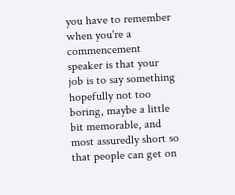you have to remember when you're a commencement speaker is that your job is to say something hopefully not too boring, maybe a little bit memorable, and most assuredly short so that people can get on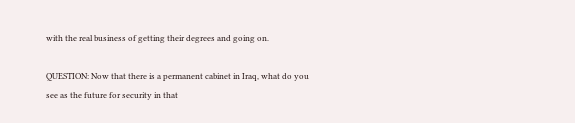with the real business of getting their degrees and going on.

QUESTION: Now that there is a permanent cabinet in Iraq, what do you see as the future for security in that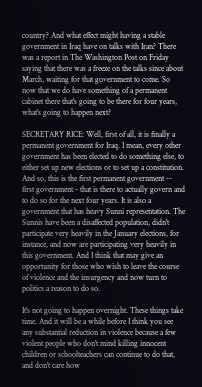country? And what effect might having a stable government in Iraq have on talks with Iran? There was a report in The Washington Post on Friday saying that there was a freeze on the talks since about March, waiting for that government to come. So now that we do have something of a permanent cabinet there that's going to be there for four years, what's going to happen next?

SECRETARY RICE: Well, first of all, it is finally a permanent government for Iraq. I mean, every other government has been elected to do something else, to either set up new elections or to set up a constitution. And so, this is the first permanent government -- first government - that is there to actually govern and to do so for the next four years. It is also a government that has heavy Sunni representation. The Sunnis have been a disaffected population, didn't participate very heavily in the January elections, for instance, and now are participating very heavily in this government. And I think that may give an opportunity for those who wish to leave the course of violence and the insurgency and now turn to politics a reason to do so.

It's not going to happen overnight. These things take time. And it will be a while before I think you see any substantial reduction in violence because a few violent people who don't mind killing innocent children or schoolteachers can continue to do that, and don't care how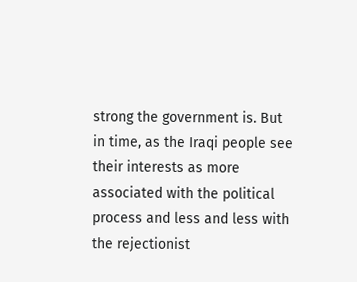strong the government is. But in time, as the Iraqi people see their interests as more associated with the political process and less and less with the rejectionist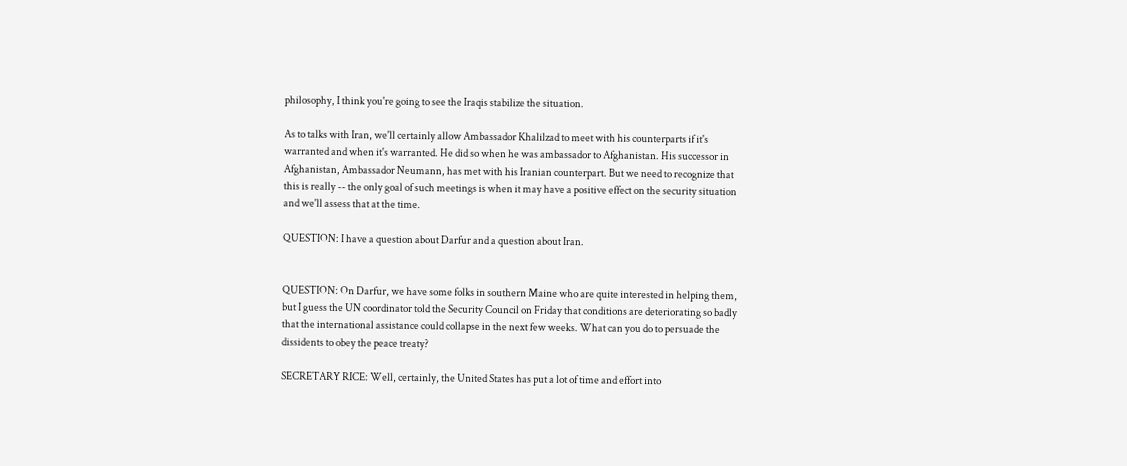philosophy, I think you're going to see the Iraqis stabilize the situation.

As to talks with Iran, we'll certainly allow Ambassador Khalilzad to meet with his counterparts if it's warranted and when it's warranted. He did so when he was ambassador to Afghanistan. His successor in Afghanistan, Ambassador Neumann, has met with his Iranian counterpart. But we need to recognize that this is really -- the only goal of such meetings is when it may have a positive effect on the security situation and we'll assess that at the time.

QUESTION: I have a question about Darfur and a question about Iran.


QUESTION: On Darfur, we have some folks in southern Maine who are quite interested in helping them, but I guess the UN coordinator told the Security Council on Friday that conditions are deteriorating so badly that the international assistance could collapse in the next few weeks. What can you do to persuade the dissidents to obey the peace treaty?

SECRETARY RICE: Well, certainly, the United States has put a lot of time and effort into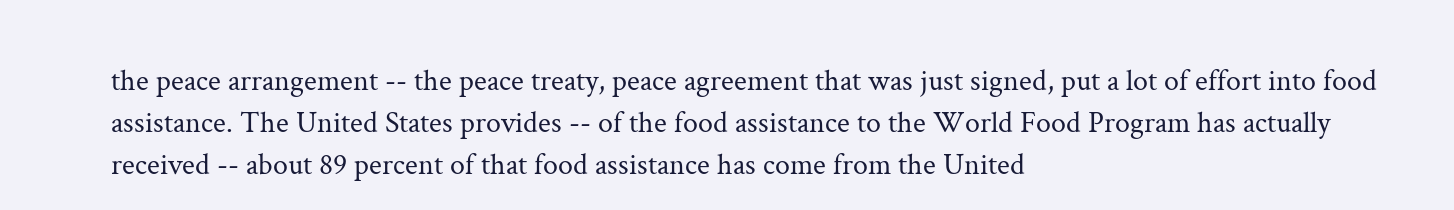the peace arrangement -- the peace treaty, peace agreement that was just signed, put a lot of effort into food assistance. The United States provides -- of the food assistance to the World Food Program has actually received -- about 89 percent of that food assistance has come from the United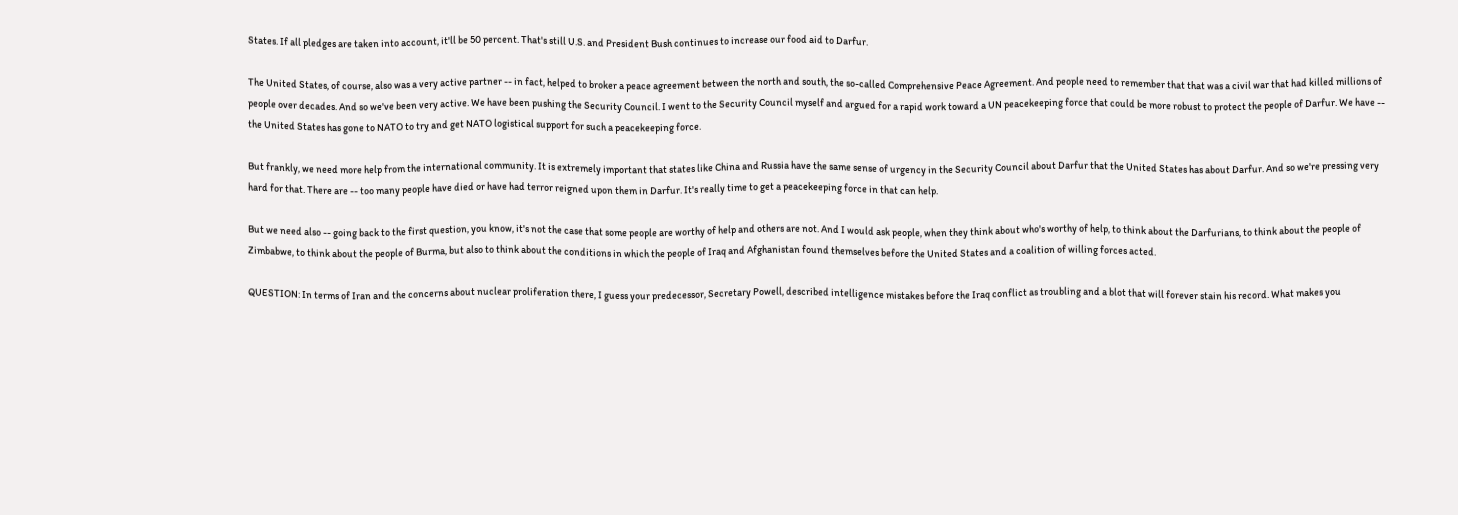States. If all pledges are taken into account, it'll be 50 percent. That's still U.S. and President Bush continues to increase our food aid to Darfur.

The United States, of course, also was a very active partner -- in fact, helped to broker a peace agreement between the north and south, the so-called Comprehensive Peace Agreement. And people need to remember that that was a civil war that had killed millions of people over decades. And so we've been very active. We have been pushing the Security Council. I went to the Security Council myself and argued for a rapid work toward a UN peacekeeping force that could be more robust to protect the people of Darfur. We have -- the United States has gone to NATO to try and get NATO logistical support for such a peacekeeping force.

But frankly, we need more help from the international community. It is extremely important that states like China and Russia have the same sense of urgency in the Security Council about Darfur that the United States has about Darfur. And so we're pressing very hard for that. There are -- too many people have died or have had terror reigned upon them in Darfur. It's really time to get a peacekeeping force in that can help.

But we need also -- going back to the first question, you know, it's not the case that some people are worthy of help and others are not. And I would ask people, when they think about who's worthy of help, to think about the Darfurians, to think about the people of Zimbabwe, to think about the people of Burma, but also to think about the conditions in which the people of Iraq and Afghanistan found themselves before the United States and a coalition of willing forces acted.

QUESTION: In terms of Iran and the concerns about nuclear proliferation there, I guess your predecessor, Secretary Powell, described intelligence mistakes before the Iraq conflict as troubling and a blot that will forever stain his record. What makes you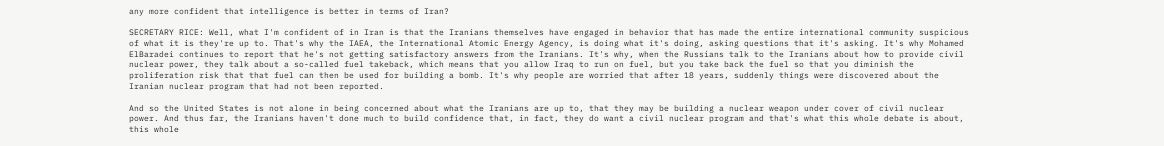any more confident that intelligence is better in terms of Iran?

SECRETARY RICE: Well, what I'm confident of in Iran is that the Iranians themselves have engaged in behavior that has made the entire international community suspicious of what it is they're up to. That's why the IAEA, the International Atomic Energy Agency, is doing what it's doing, asking questions that it's asking. It's why Mohamed ElBaradei continues to report that he's not getting satisfactory answers from the Iranians. It's why, when the Russians talk to the Iranians about how to provide civil nuclear power, they talk about a so-called fuel takeback, which means that you allow Iraq to run on fuel, but you take back the fuel so that you diminish the proliferation risk that that fuel can then be used for building a bomb. It's why people are worried that after 18 years, suddenly things were discovered about the Iranian nuclear program that had not been reported.

And so the United States is not alone in being concerned about what the Iranians are up to, that they may be building a nuclear weapon under cover of civil nuclear power. And thus far, the Iranians haven't done much to build confidence that, in fact, they do want a civil nuclear program and that's what this whole debate is about, this whole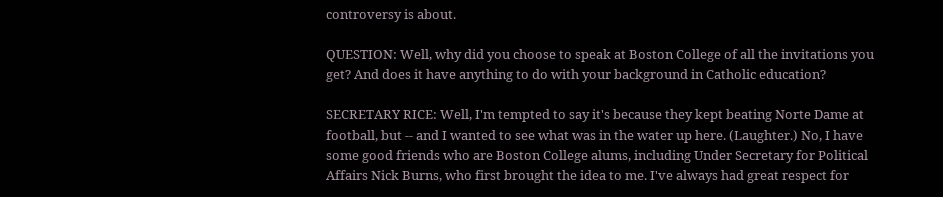controversy is about.

QUESTION: Well, why did you choose to speak at Boston College of all the invitations you get? And does it have anything to do with your background in Catholic education?

SECRETARY RICE: Well, I'm tempted to say it's because they kept beating Norte Dame at football, but -- and I wanted to see what was in the water up here. (Laughter.) No, I have some good friends who are Boston College alums, including Under Secretary for Political Affairs Nick Burns, who first brought the idea to me. I've always had great respect for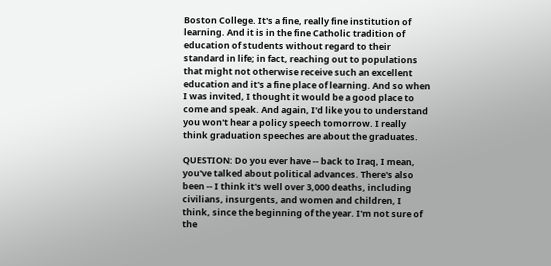Boston College. It's a fine, really fine institution of learning. And it is in the fine Catholic tradition of education of students without regard to their standard in life; in fact, reaching out to populations that might not otherwise receive such an excellent education and it's a fine place of learning. And so when I was invited, I thought it would be a good place to come and speak. And again, I'd like you to understand you won't hear a policy speech tomorrow. I really think graduation speeches are about the graduates.

QUESTION: Do you ever have -- back to Iraq, I mean, you've talked about political advances. There's also been -- I think it's well over 3,000 deaths, including civilians, insurgents, and women and children, I think, since the beginning of the year. I'm not sure of the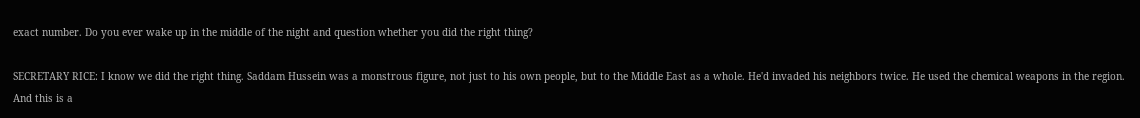exact number. Do you ever wake up in the middle of the night and question whether you did the right thing?

SECRETARY RICE: I know we did the right thing. Saddam Hussein was a monstrous figure, not just to his own people, but to the Middle East as a whole. He'd invaded his neighbors twice. He used the chemical weapons in the region. And this is a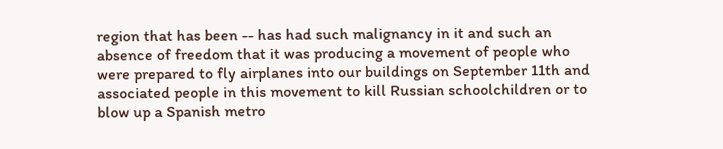region that has been -- has had such malignancy in it and such an absence of freedom that it was producing a movement of people who were prepared to fly airplanes into our buildings on September 11th and associated people in this movement to kill Russian schoolchildren or to blow up a Spanish metro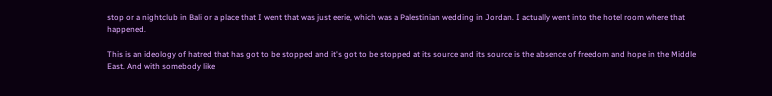stop or a nightclub in Bali or a place that I went that was just eerie, which was a Palestinian wedding in Jordan. I actually went into the hotel room where that happened.

This is an ideology of hatred that has got to be stopped and it's got to be stopped at its source and its source is the absence of freedom and hope in the Middle East. And with somebody like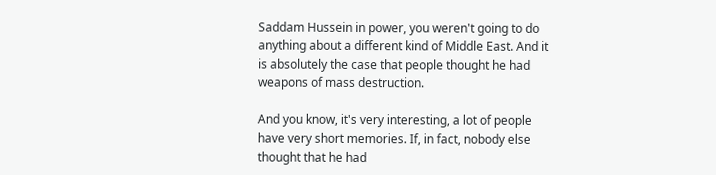Saddam Hussein in power, you weren't going to do anything about a different kind of Middle East. And it is absolutely the case that people thought he had weapons of mass destruction.

And you know, it's very interesting, a lot of people have very short memories. If, in fact, nobody else thought that he had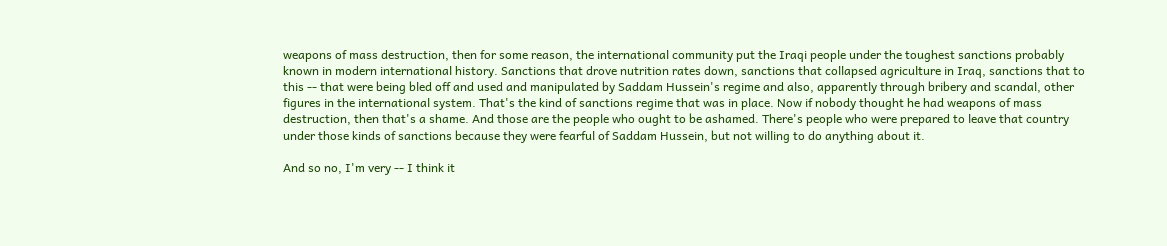weapons of mass destruction, then for some reason, the international community put the Iraqi people under the toughest sanctions probably known in modern international history. Sanctions that drove nutrition rates down, sanctions that collapsed agriculture in Iraq, sanctions that to this -- that were being bled off and used and manipulated by Saddam Hussein's regime and also, apparently through bribery and scandal, other figures in the international system. That's the kind of sanctions regime that was in place. Now if nobody thought he had weapons of mass destruction, then that's a shame. And those are the people who ought to be ashamed. There's people who were prepared to leave that country under those kinds of sanctions because they were fearful of Saddam Hussein, but not willing to do anything about it.

And so no, I'm very -- I think it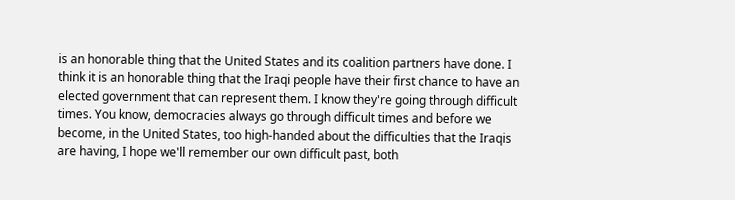is an honorable thing that the United States and its coalition partners have done. I think it is an honorable thing that the Iraqi people have their first chance to have an elected government that can represent them. I know they're going through difficult times. You know, democracies always go through difficult times and before we become, in the United States, too high-handed about the difficulties that the Iraqis are having, I hope we'll remember our own difficult past, both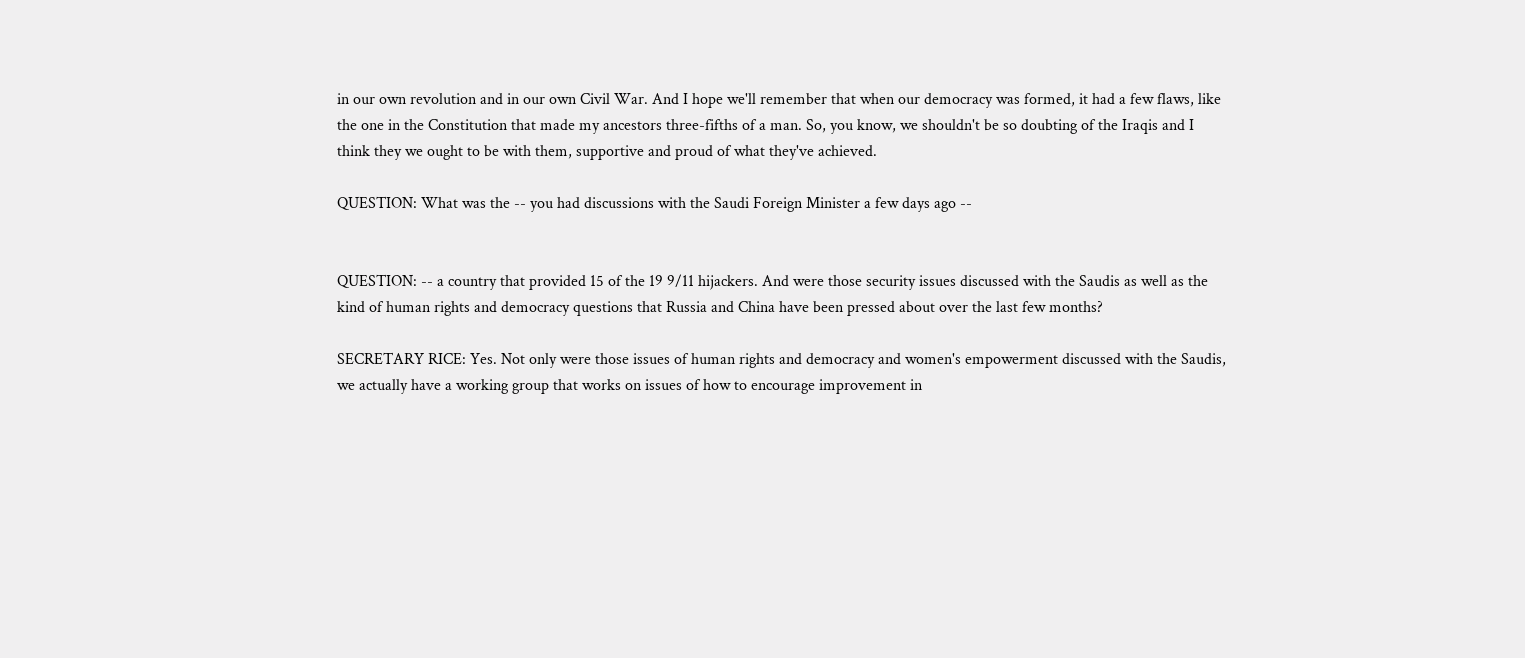in our own revolution and in our own Civil War. And I hope we'll remember that when our democracy was formed, it had a few flaws, like the one in the Constitution that made my ancestors three-fifths of a man. So, you know, we shouldn't be so doubting of the Iraqis and I think they we ought to be with them, supportive and proud of what they've achieved.

QUESTION: What was the -- you had discussions with the Saudi Foreign Minister a few days ago --


QUESTION: -- a country that provided 15 of the 19 9/11 hijackers. And were those security issues discussed with the Saudis as well as the kind of human rights and democracy questions that Russia and China have been pressed about over the last few months?

SECRETARY RICE: Yes. Not only were those issues of human rights and democracy and women's empowerment discussed with the Saudis, we actually have a working group that works on issues of how to encourage improvement in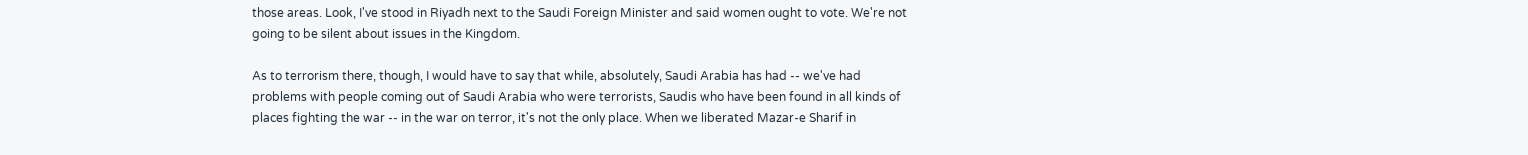those areas. Look, I've stood in Riyadh next to the Saudi Foreign Minister and said women ought to vote. We're not going to be silent about issues in the Kingdom.

As to terrorism there, though, I would have to say that while, absolutely, Saudi Arabia has had -- we've had problems with people coming out of Saudi Arabia who were terrorists, Saudis who have been found in all kinds of places fighting the war -- in the war on terror, it's not the only place. When we liberated Mazar-e Sharif in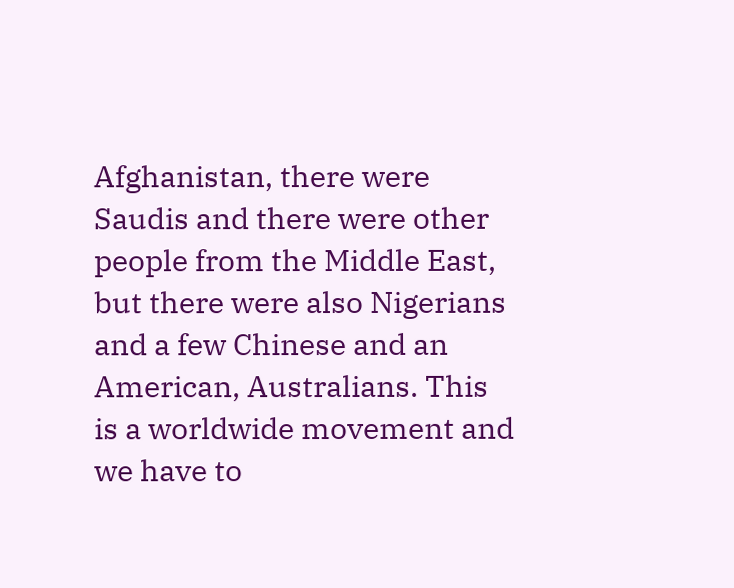Afghanistan, there were Saudis and there were other people from the Middle East, but there were also Nigerians and a few Chinese and an American, Australians. This is a worldwide movement and we have to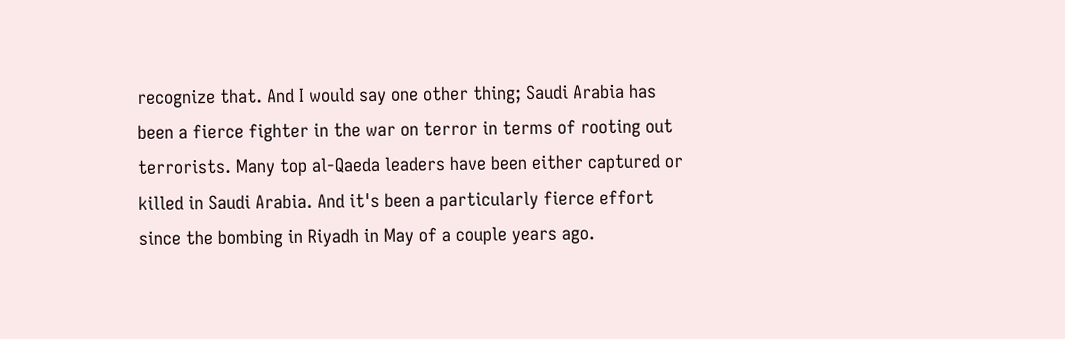recognize that. And I would say one other thing; Saudi Arabia has been a fierce fighter in the war on terror in terms of rooting out terrorists. Many top al-Qaeda leaders have been either captured or killed in Saudi Arabia. And it's been a particularly fierce effort since the bombing in Riyadh in May of a couple years ago.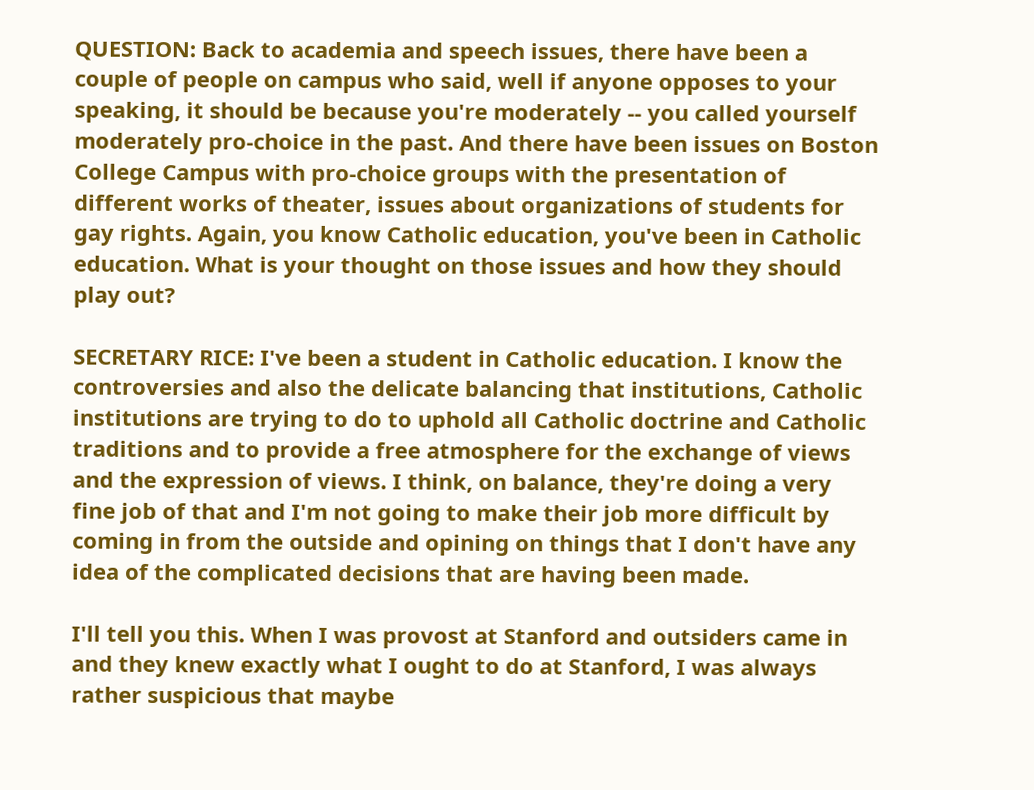QUESTION: Back to academia and speech issues, there have been a couple of people on campus who said, well if anyone opposes to your speaking, it should be because you're moderately -- you called yourself moderately pro-choice in the past. And there have been issues on Boston College Campus with pro-choice groups with the presentation of different works of theater, issues about organizations of students for gay rights. Again, you know Catholic education, you've been in Catholic education. What is your thought on those issues and how they should play out?

SECRETARY RICE: I've been a student in Catholic education. I know the controversies and also the delicate balancing that institutions, Catholic institutions are trying to do to uphold all Catholic doctrine and Catholic traditions and to provide a free atmosphere for the exchange of views and the expression of views. I think, on balance, they're doing a very fine job of that and I'm not going to make their job more difficult by coming in from the outside and opining on things that I don't have any idea of the complicated decisions that are having been made.

I'll tell you this. When I was provost at Stanford and outsiders came in and they knew exactly what I ought to do at Stanford, I was always rather suspicious that maybe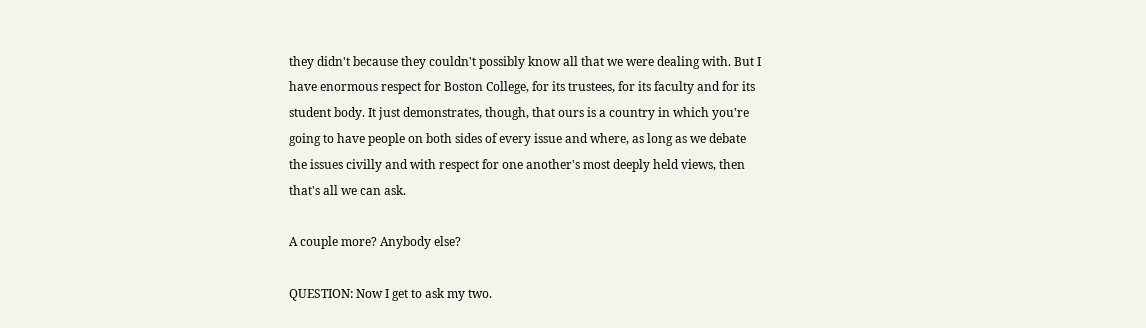they didn't because they couldn't possibly know all that we were dealing with. But I have enormous respect for Boston College, for its trustees, for its faculty and for its student body. It just demonstrates, though, that ours is a country in which you're going to have people on both sides of every issue and where, as long as we debate the issues civilly and with respect for one another's most deeply held views, then that's all we can ask.

A couple more? Anybody else?

QUESTION: Now I get to ask my two.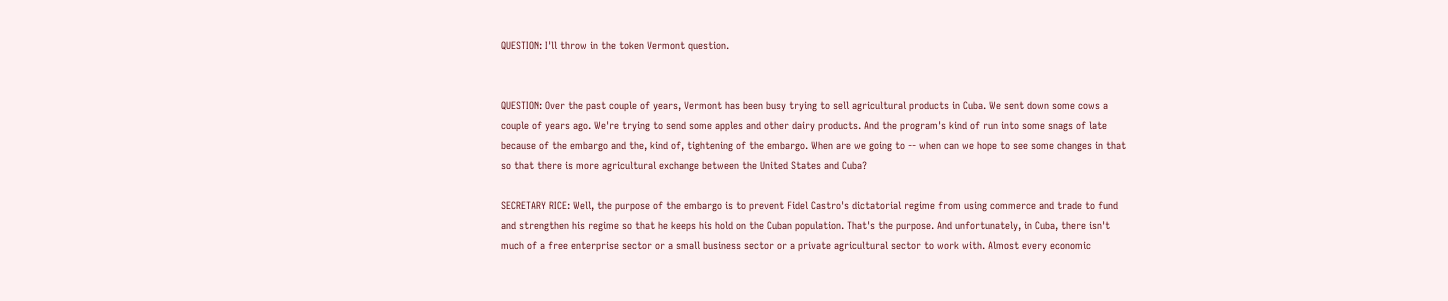QUESTION: I'll throw in the token Vermont question.


QUESTION: Over the past couple of years, Vermont has been busy trying to sell agricultural products in Cuba. We sent down some cows a couple of years ago. We're trying to send some apples and other dairy products. And the program's kind of run into some snags of late because of the embargo and the, kind of, tightening of the embargo. When are we going to -- when can we hope to see some changes in that so that there is more agricultural exchange between the United States and Cuba?

SECRETARY RICE: Well, the purpose of the embargo is to prevent Fidel Castro's dictatorial regime from using commerce and trade to fund and strengthen his regime so that he keeps his hold on the Cuban population. That's the purpose. And unfortunately, in Cuba, there isn't much of a free enterprise sector or a small business sector or a private agricultural sector to work with. Almost every economic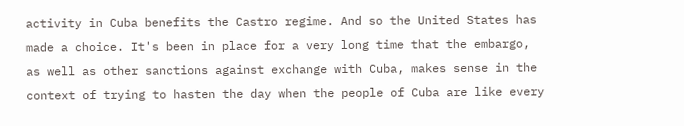activity in Cuba benefits the Castro regime. And so the United States has made a choice. It's been in place for a very long time that the embargo, as well as other sanctions against exchange with Cuba, makes sense in the context of trying to hasten the day when the people of Cuba are like every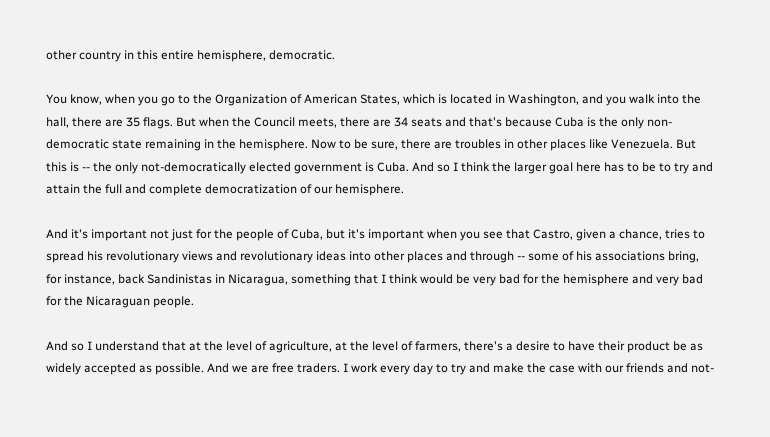other country in this entire hemisphere, democratic.

You know, when you go to the Organization of American States, which is located in Washington, and you walk into the hall, there are 35 flags. But when the Council meets, there are 34 seats and that's because Cuba is the only non-democratic state remaining in the hemisphere. Now to be sure, there are troubles in other places like Venezuela. But this is -- the only not-democratically elected government is Cuba. And so I think the larger goal here has to be to try and attain the full and complete democratization of our hemisphere.

And it's important not just for the people of Cuba, but it's important when you see that Castro, given a chance, tries to spread his revolutionary views and revolutionary ideas into other places and through -- some of his associations bring, for instance, back Sandinistas in Nicaragua, something that I think would be very bad for the hemisphere and very bad for the Nicaraguan people.

And so I understand that at the level of agriculture, at the level of farmers, there's a desire to have their product be as widely accepted as possible. And we are free traders. I work every day to try and make the case with our friends and not-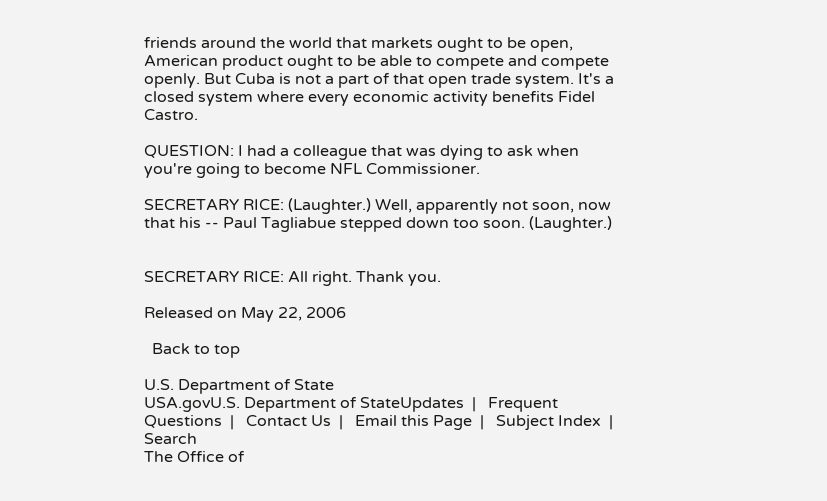friends around the world that markets ought to be open, American product ought to be able to compete and compete openly. But Cuba is not a part of that open trade system. It's a closed system where every economic activity benefits Fidel Castro.

QUESTION: I had a colleague that was dying to ask when you're going to become NFL Commissioner.

SECRETARY RICE: (Laughter.) Well, apparently not soon, now that his -- Paul Tagliabue stepped down too soon. (Laughter.)


SECRETARY RICE: All right. Thank you.

Released on May 22, 2006

  Back to top

U.S. Department of State
USA.govU.S. Department of StateUpdates  |   Frequent Questions  |   Contact Us  |   Email this Page  |   Subject Index  |   Search
The Office of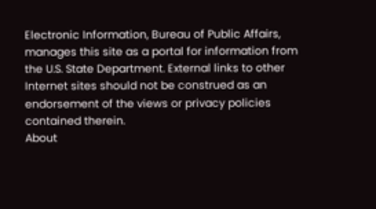Electronic Information, Bureau of Public Affairs, manages this site as a portal for information from the U.S. State Department. External links to other Internet sites should not be construed as an endorsement of the views or privacy policies contained therein.
About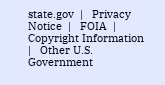state.gov  |   Privacy Notice  |   FOIA  |   Copyright Information  |   Other U.S. Government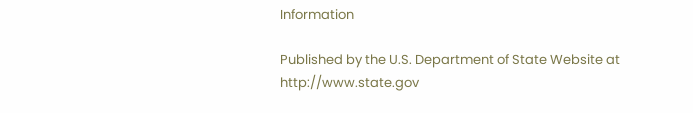Information

Published by the U.S. Department of State Website at http://www.state.gov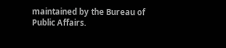maintained by the Bureau of Public Affairs.